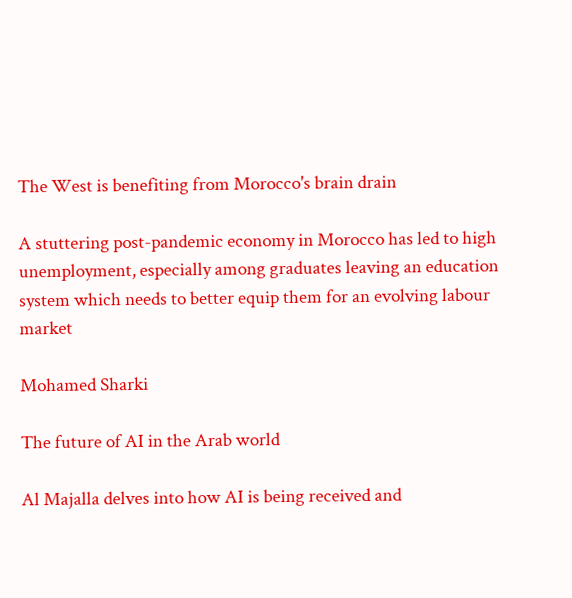The West is benefiting from Morocco's brain drain

A stuttering post-pandemic economy in Morocco has led to high unemployment, especially among graduates leaving an education system which needs to better equip them for an evolving labour market

Mohamed Sharki

The future of AI in the Arab world

Al Majalla delves into how AI is being received and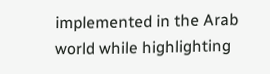implemented in the Arab world while highlighting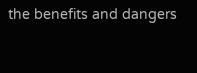the benefits and dangers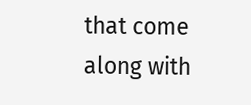that come along with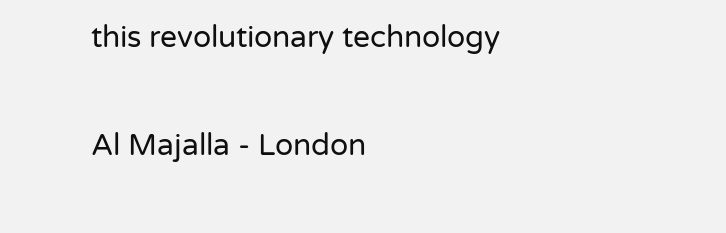this revolutionary technology

Al Majalla - London